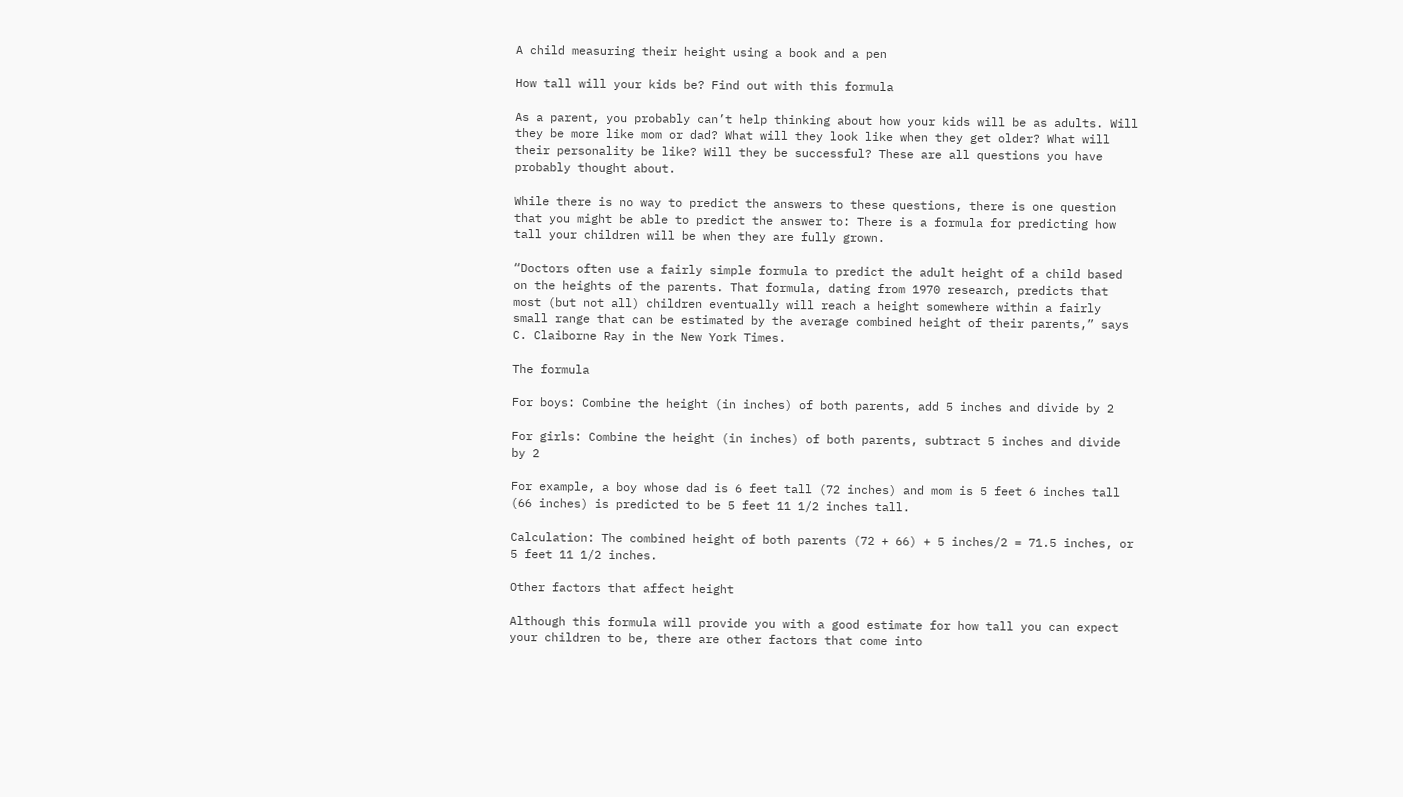A child measuring their height using a book and a pen

How tall will your kids be? Find out with this formula

As a parent, you probably can’t help thinking about how your kids will be as adults. Will they be more like mom or dad? What will they look like when they get older? What will their personality be like? Will they be successful? These are all questions you have probably thought about.

While there is no way to predict the answers to these questions, there is one question that you might be able to predict the answer to: There is a formula for predicting how tall your children will be when they are fully grown.

“Doctors often use a fairly simple formula to predict the adult height of a child based on the heights of the parents. That formula, dating from 1970 research, predicts that most (but not all) children eventually will reach a height somewhere within a fairly small range that can be estimated by the average combined height of their parents,” says C. Claiborne Ray in the New York Times.

The formula

For boys: Combine the height (in inches) of both parents, add 5 inches and divide by 2

For girls: Combine the height (in inches) of both parents, subtract 5 inches and divide by 2

For example, a boy whose dad is 6 feet tall (72 inches) and mom is 5 feet 6 inches tall (66 inches) is predicted to be 5 feet 11 1/2 inches tall.

Calculation: The combined height of both parents (72 + 66) + 5 inches/2 = 71.5 inches, or 5 feet 11 1/2 inches.

Other factors that affect height

Although this formula will provide you with a good estimate for how tall you can expect your children to be, there are other factors that come into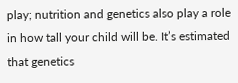play; nutrition and genetics also play a role in how tall your child will be. It’s estimated that genetics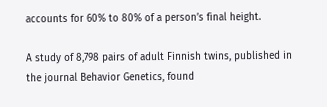accounts for 60% to 80% of a person’s final height.

A study of 8,798 pairs of adult Finnish twins, published in the journal Behavior Genetics, found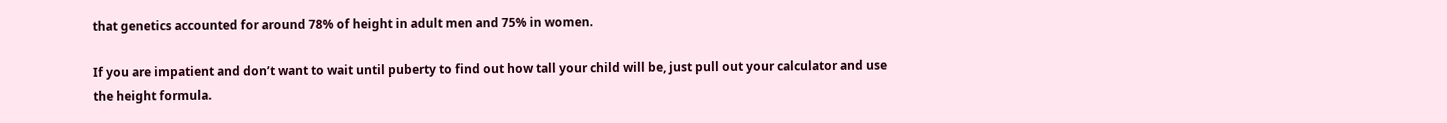that genetics accounted for around 78% of height in adult men and 75% in women.

If you are impatient and don’t want to wait until puberty to find out how tall your child will be, just pull out your calculator and use the height formula.